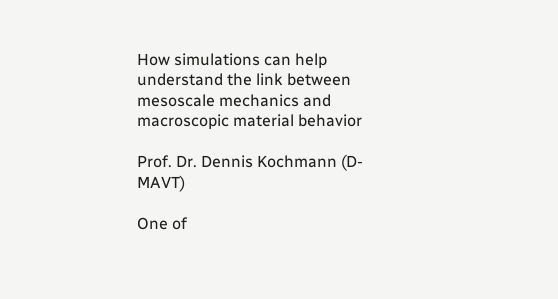How simulations can help understand the link between mesoscale mechanics and macroscopic material behavior

Prof. Dr. Dennis Kochmann (D-MAVT)

One of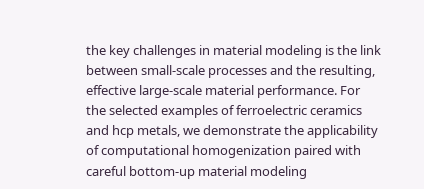the key challenges in material modeling is the link between small-scale processes and the resulting, effective large-scale material performance. For the selected examples of ferroelectric ceramics and hcp metals, we demonstrate the applicability of computational homogenization paired with careful bottom-up material modeling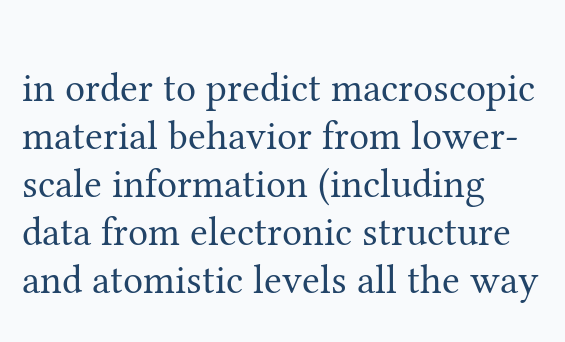in order to predict macroscopic material behavior from lower-scale information (including data from electronic structure and atomistic levels all the way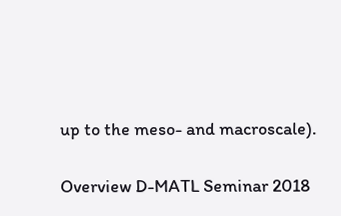up to the meso- and macroscale).

Overview D-MATL Seminar 2018